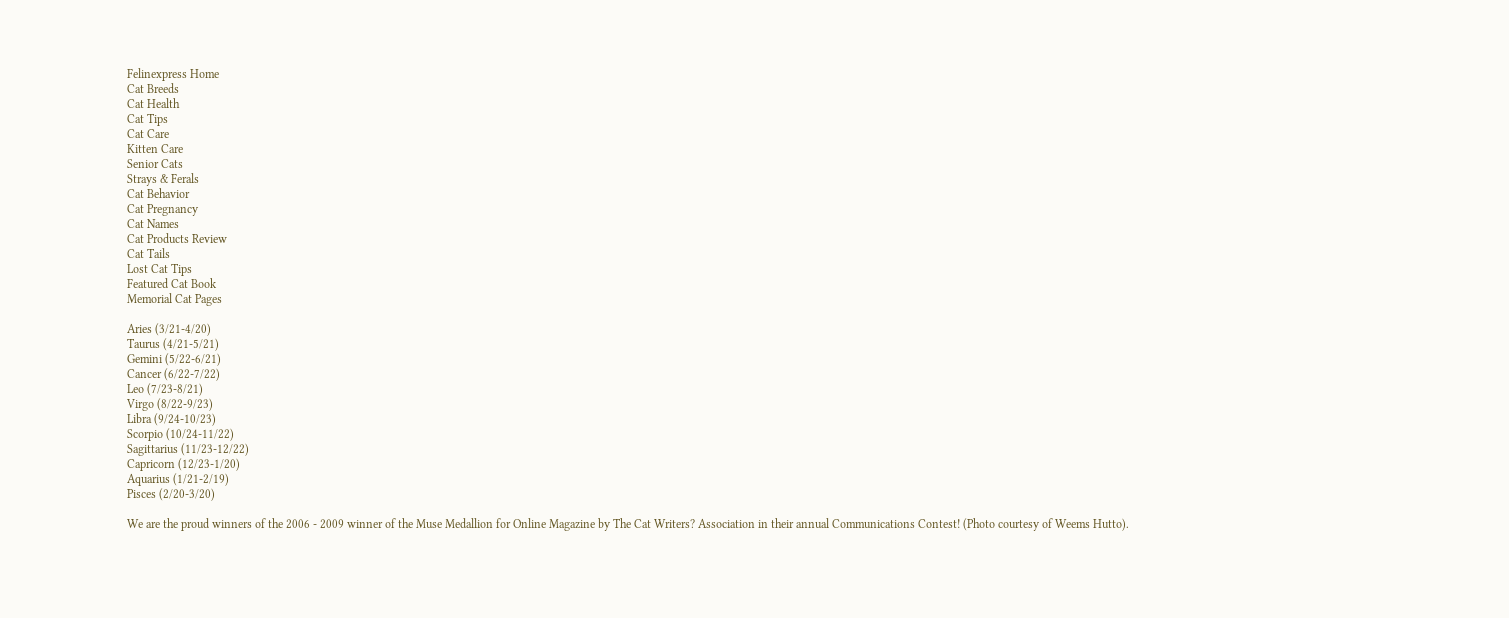Felinexpress Home
Cat Breeds
Cat Health
Cat Tips
Cat Care
Kitten Care
Senior Cats
Strays & Ferals
Cat Behavior
Cat Pregnancy
Cat Names
Cat Products Review
Cat Tails
Lost Cat Tips
Featured Cat Book
Memorial Cat Pages

Aries (3/21-4/20)
Taurus (4/21-5/21)
Gemini (5/22-6/21)
Cancer (6/22-7/22)
Leo (7/23-8/21)
Virgo (8/22-9/23)
Libra (9/24-10/23)
Scorpio (10/24-11/22)
Sagittarius (11/23-12/22)
Capricorn (12/23-1/20)
Aquarius (1/21-2/19)
Pisces (2/20-3/20)

We are the proud winners of the 2006 - 2009 winner of the Muse Medallion for Online Magazine by The Cat Writers? Association in their annual Communications Contest! (Photo courtesy of Weems Hutto).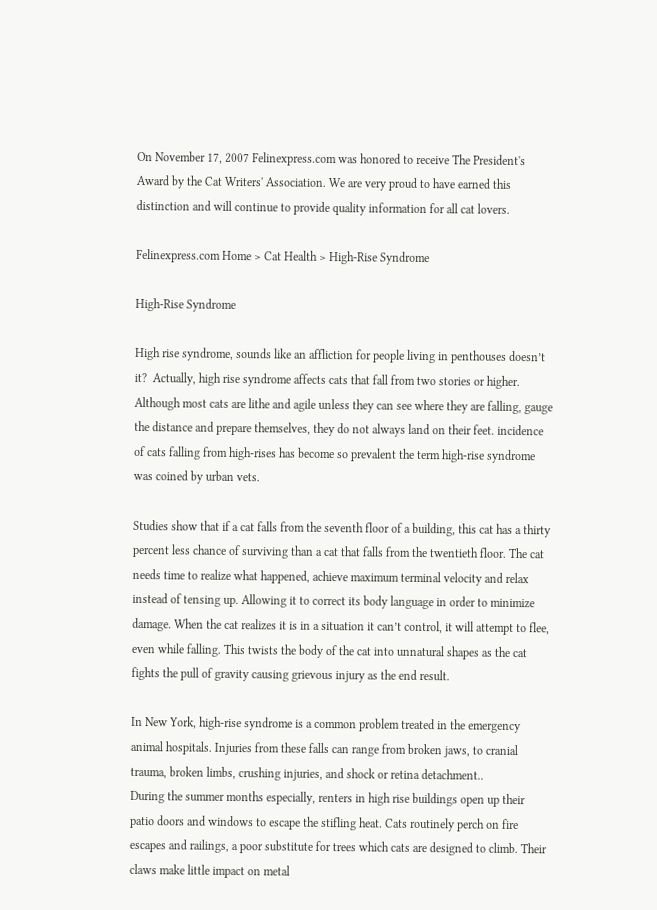On November 17, 2007 Felinexpress.com was honored to receive The President's Award by the Cat Writers' Association. We are very proud to have earned this distinction and will continue to provide quality information for all cat lovers.

Felinexpress.com Home > Cat Health > High-Rise Syndrome

High-Rise Syndrome

High rise syndrome, sounds like an affliction for people living in penthouses doesn’t it?  Actually, high rise syndrome affects cats that fall from two stories or higher.  Although most cats are lithe and agile unless they can see where they are falling, gauge the distance and prepare themselves, they do not always land on their feet. incidence of cats falling from high-rises has become so prevalent the term high-rise syndrome was coined by urban vets.

Studies show that if a cat falls from the seventh floor of a building, this cat has a thirty percent less chance of surviving than a cat that falls from the twentieth floor. The cat needs time to realize what happened, achieve maximum terminal velocity and relax instead of tensing up. Allowing it to correct its body language in order to minimize damage. When the cat realizes it is in a situation it can’t control, it will attempt to flee, even while falling. This twists the body of the cat into unnatural shapes as the cat fights the pull of gravity causing grievous injury as the end result.

In New York, high-rise syndrome is a common problem treated in the emergency animal hospitals. Injuries from these falls can range from broken jaws, to cranial trauma, broken limbs, crushing injuries, and shock or retina detachment..
During the summer months especially, renters in high rise buildings open up their patio doors and windows to escape the stifling heat. Cats routinely perch on fire escapes and railings, a poor substitute for trees which cats are designed to climb. Their claws make little impact on metal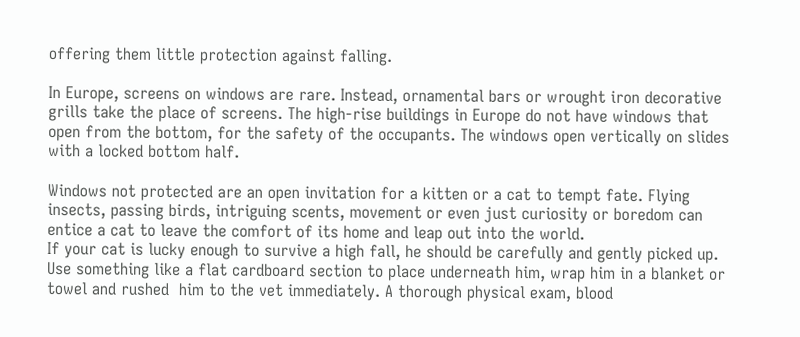offering them little protection against falling.

In Europe, screens on windows are rare. Instead, ornamental bars or wrought iron decorative grills take the place of screens. The high-rise buildings in Europe do not have windows that open from the bottom, for the safety of the occupants. The windows open vertically on slides with a locked bottom half.

Windows not protected are an open invitation for a kitten or a cat to tempt fate. Flying insects, passing birds, intriguing scents, movement or even just curiosity or boredom can entice a cat to leave the comfort of its home and leap out into the world.
If your cat is lucky enough to survive a high fall, he should be carefully and gently picked up. Use something like a flat cardboard section to place underneath him, wrap him in a blanket or towel and rushed  him to the vet immediately. A thorough physical exam, blood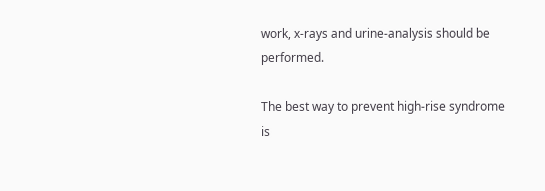work, x-rays and urine-analysis should be performed.

The best way to prevent high-rise syndrome is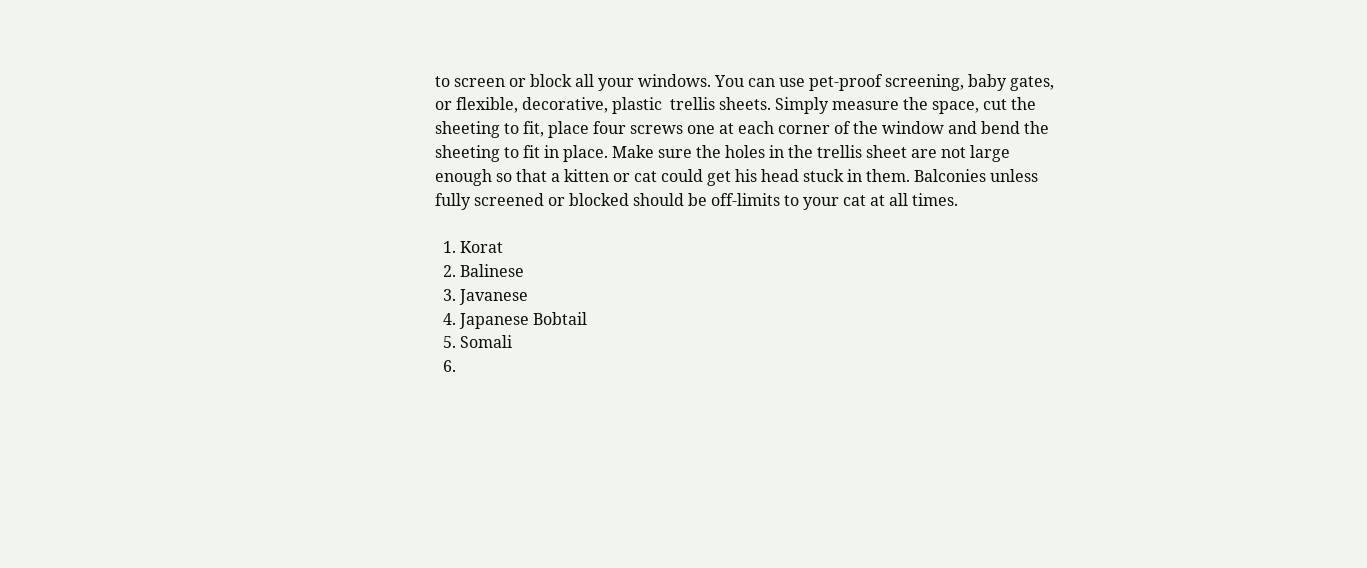to screen or block all your windows. You can use pet-proof screening, baby gates, or flexible, decorative, plastic  trellis sheets. Simply measure the space, cut the sheeting to fit, place four screws one at each corner of the window and bend the sheeting to fit in place. Make sure the holes in the trellis sheet are not large enough so that a kitten or cat could get his head stuck in them. Balconies unless fully screened or blocked should be off-limits to your cat at all times.

  1. Korat
  2. Balinese
  3. Javanese
  4. Japanese Bobtail
  5. Somali
  6.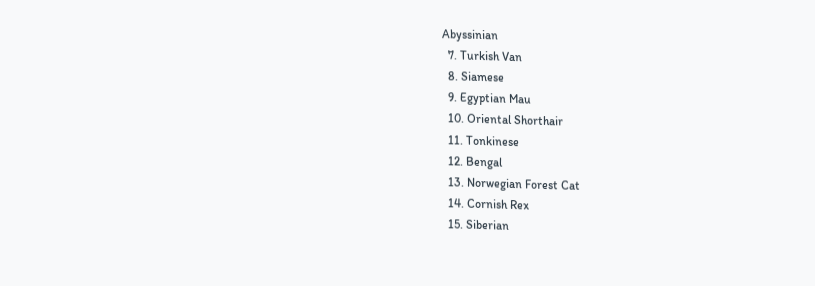Abyssinian
  7. Turkish Van
  8. Siamese
  9. Egyptian Mau
  10. Oriental Shorthair
  11. Tonkinese
  12. Bengal
  13. Norwegian Forest Cat
  14. Cornish Rex
  15. Siberian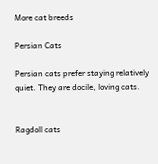More cat breeds

Persian Cats

Persian cats prefer staying relatively quiet. They are docile, loving cats.


Ragdoll cats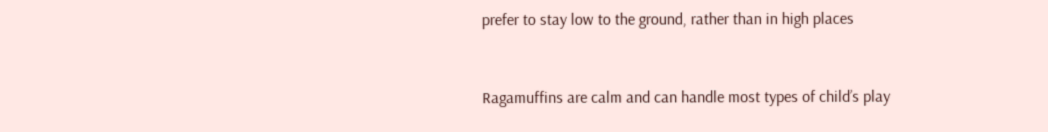prefer to stay low to the ground, rather than in high places


Ragamuffins are calm and can handle most types of child’s play